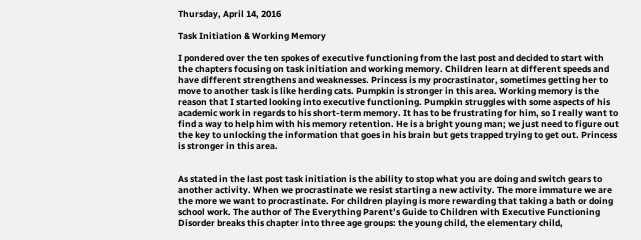Thursday, April 14, 2016

Task Initiation & Working Memory

I pondered over the ten spokes of executive functioning from the last post and decided to start with the chapters focusing on task initiation and working memory. Children learn at different speeds and have different strengthens and weaknesses. Princess is my procrastinator, sometimes getting her to move to another task is like herding cats. Pumpkin is stronger in this area. Working memory is the reason that I started looking into executive functioning. Pumpkin struggles with some aspects of his academic work in regards to his short-term memory. It has to be frustrating for him, so I really want to find a way to help him with his memory retention. He is a bright young man; we just need to figure out the key to unlocking the information that goes in his brain but gets trapped trying to get out. Princess is stronger in this area.


As stated in the last post task initiation is the ability to stop what you are doing and switch gears to another activity. When we procrastinate we resist starting a new activity. The more immature we are the more we want to procrastinate. For children playing is more rewarding that taking a bath or doing school work. The author of The Everything Parent’s Guide to Children with Executive Functioning Disorder breaks this chapter into three age groups: the young child, the elementary child,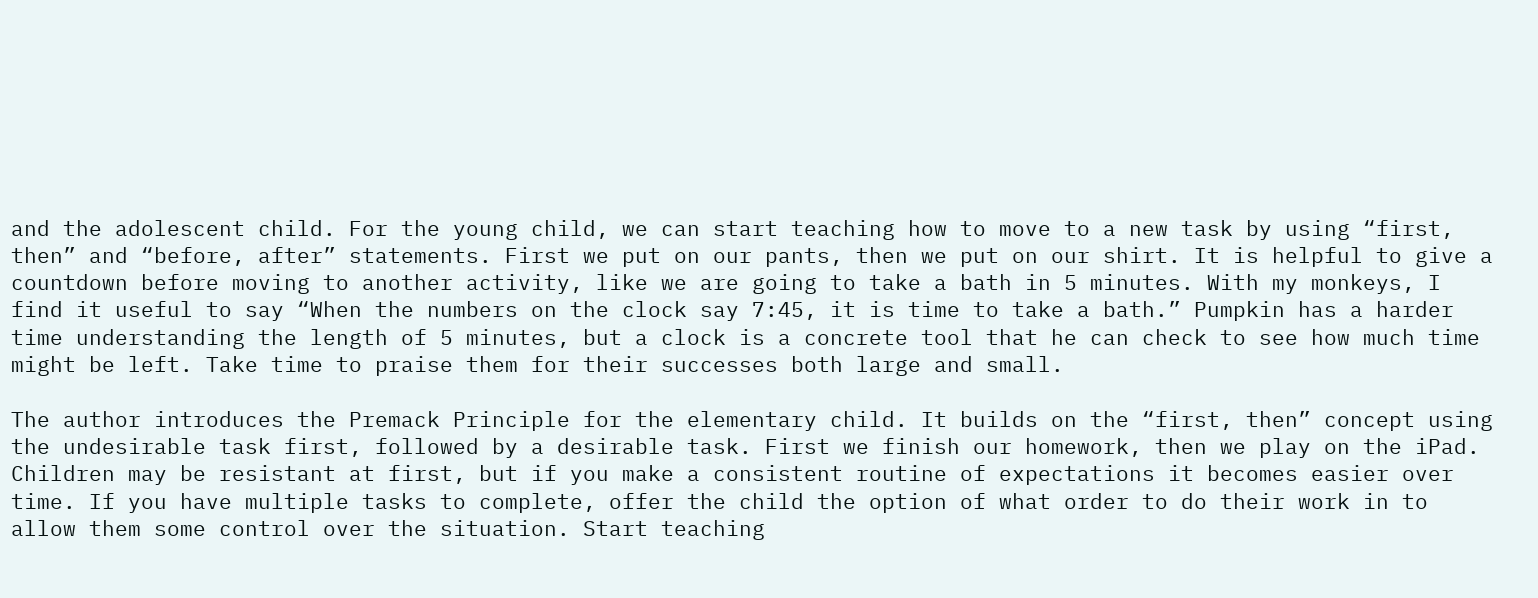and the adolescent child. For the young child, we can start teaching how to move to a new task by using “first, then” and “before, after” statements. First we put on our pants, then we put on our shirt. It is helpful to give a countdown before moving to another activity, like we are going to take a bath in 5 minutes. With my monkeys, I find it useful to say “When the numbers on the clock say 7:45, it is time to take a bath.” Pumpkin has a harder time understanding the length of 5 minutes, but a clock is a concrete tool that he can check to see how much time might be left. Take time to praise them for their successes both large and small.

The author introduces the Premack Principle for the elementary child. It builds on the “first, then” concept using the undesirable task first, followed by a desirable task. First we finish our homework, then we play on the iPad. Children may be resistant at first, but if you make a consistent routine of expectations it becomes easier over time. If you have multiple tasks to complete, offer the child the option of what order to do their work in to allow them some control over the situation. Start teaching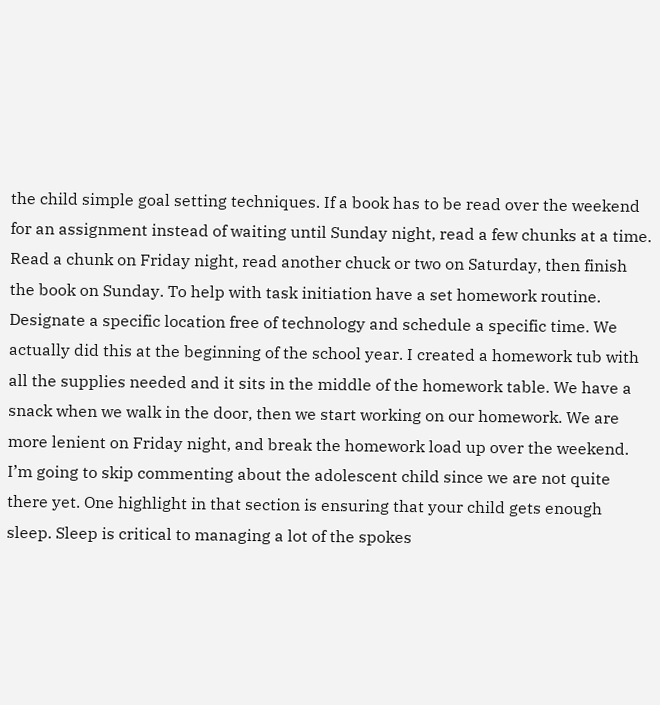the child simple goal setting techniques. If a book has to be read over the weekend for an assignment instead of waiting until Sunday night, read a few chunks at a time. Read a chunk on Friday night, read another chuck or two on Saturday, then finish the book on Sunday. To help with task initiation have a set homework routine. Designate a specific location free of technology and schedule a specific time. We actually did this at the beginning of the school year. I created a homework tub with all the supplies needed and it sits in the middle of the homework table. We have a snack when we walk in the door, then we start working on our homework. We are more lenient on Friday night, and break the homework load up over the weekend.  I’m going to skip commenting about the adolescent child since we are not quite there yet. One highlight in that section is ensuring that your child gets enough sleep. Sleep is critical to managing a lot of the spokes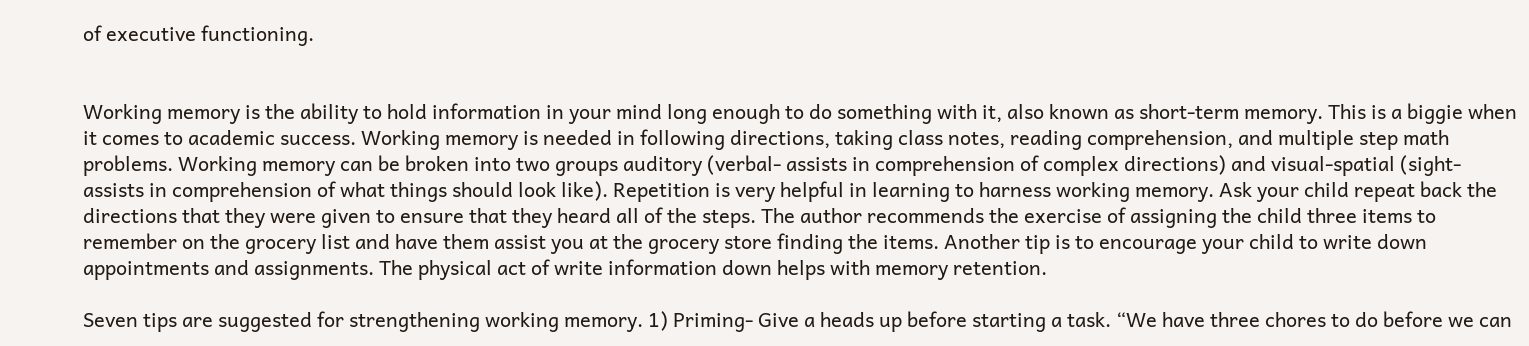of executive functioning.


Working memory is the ability to hold information in your mind long enough to do something with it, also known as short-term memory. This is a biggie when it comes to academic success. Working memory is needed in following directions, taking class notes, reading comprehension, and multiple step math problems. Working memory can be broken into two groups auditory (verbal- assists in comprehension of complex directions) and visual-spatial (sight- assists in comprehension of what things should look like). Repetition is very helpful in learning to harness working memory. Ask your child repeat back the directions that they were given to ensure that they heard all of the steps. The author recommends the exercise of assigning the child three items to remember on the grocery list and have them assist you at the grocery store finding the items. Another tip is to encourage your child to write down appointments and assignments. The physical act of write information down helps with memory retention.

Seven tips are suggested for strengthening working memory. 1) Priming- Give a heads up before starting a task. “We have three chores to do before we can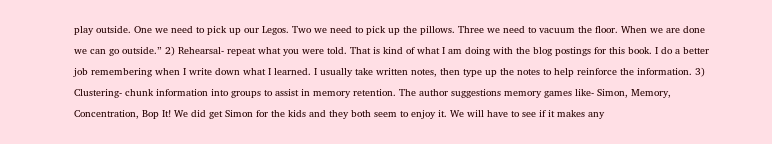play outside. One we need to pick up our Legos. Two we need to pick up the pillows. Three we need to vacuum the floor. When we are done we can go outside.” 2) Rehearsal- repeat what you were told. That is kind of what I am doing with the blog postings for this book. I do a better job remembering when I write down what I learned. I usually take written notes, then type up the notes to help reinforce the information. 3) Clustering- chunk information into groups to assist in memory retention. The author suggestions memory games like- Simon, Memory, Concentration, Bop It! We did get Simon for the kids and they both seem to enjoy it. We will have to see if it makes any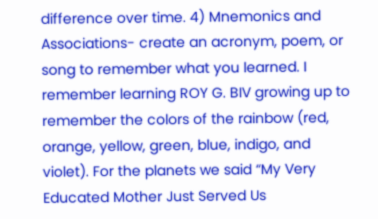difference over time. 4) Mnemonics and Associations- create an acronym, poem, or song to remember what you learned. I remember learning ROY G. BIV growing up to remember the colors of the rainbow (red, orange, yellow, green, blue, indigo, and violet). For the planets we said “My Very Educated Mother Just Served Us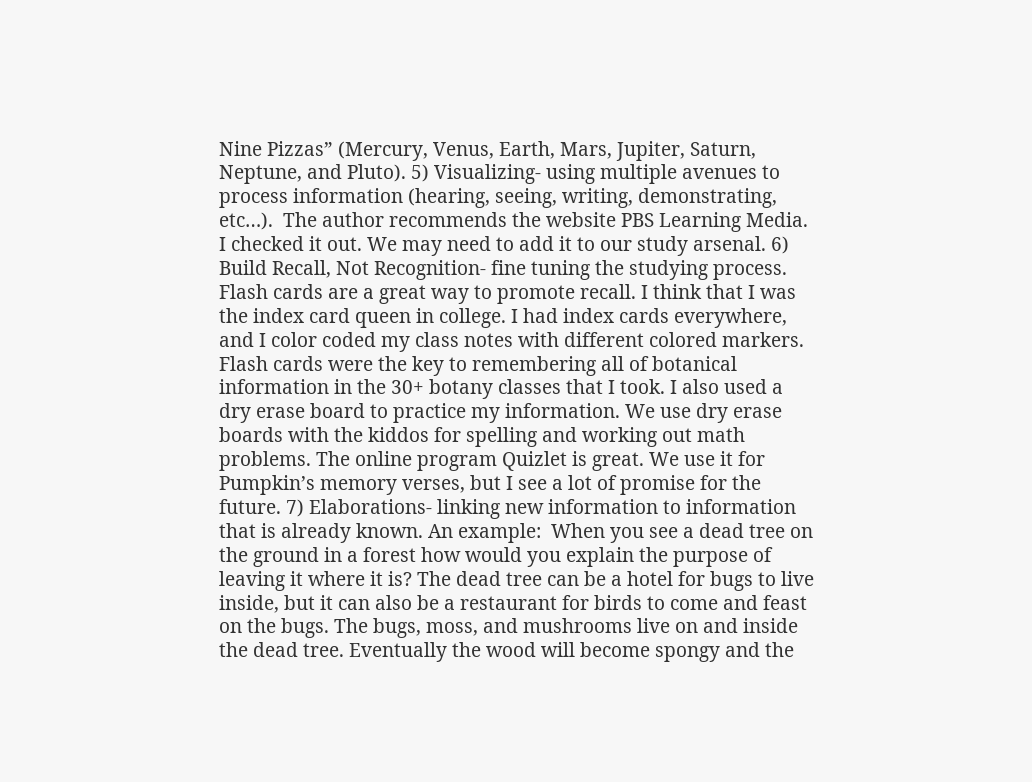Nine Pizzas” (Mercury, Venus, Earth, Mars, Jupiter, Saturn, Neptune, and Pluto). 5) Visualizing- using multiple avenues to process information (hearing, seeing, writing, demonstrating, etc…).  The author recommends the website PBS Learning Media.  I checked it out. We may need to add it to our study arsenal. 6) Build Recall, Not Recognition- fine tuning the studying process. Flash cards are a great way to promote recall. I think that I was the index card queen in college. I had index cards everywhere, and I color coded my class notes with different colored markers. Flash cards were the key to remembering all of botanical information in the 30+ botany classes that I took. I also used a dry erase board to practice my information. We use dry erase boards with the kiddos for spelling and working out math problems. The online program Quizlet is great. We use it for Pumpkin’s memory verses, but I see a lot of promise for the future. 7) Elaborations- linking new information to information that is already known. An example:  When you see a dead tree on the ground in a forest how would you explain the purpose of leaving it where it is? The dead tree can be a hotel for bugs to live inside, but it can also be a restaurant for birds to come and feast on the bugs. The bugs, moss, and mushrooms live on and inside the dead tree. Eventually the wood will become spongy and the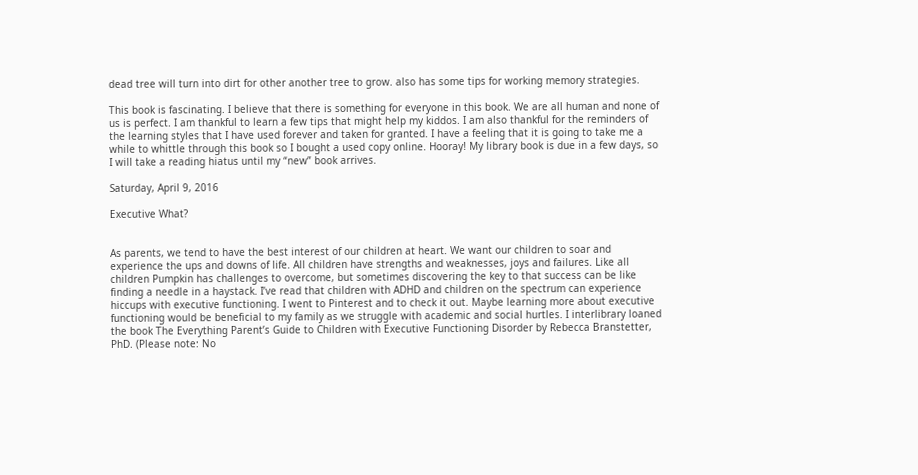dead tree will turn into dirt for other another tree to grow. also has some tips for working memory strategies.

This book is fascinating. I believe that there is something for everyone in this book. We are all human and none of us is perfect. I am thankful to learn a few tips that might help my kiddos. I am also thankful for the reminders of the learning styles that I have used forever and taken for granted. I have a feeling that it is going to take me a while to whittle through this book so I bought a used copy online. Hooray! My library book is due in a few days, so I will take a reading hiatus until my “new” book arrives.

Saturday, April 9, 2016

Executive What?


As parents, we tend to have the best interest of our children at heart. We want our children to soar and experience the ups and downs of life. All children have strengths and weaknesses, joys and failures. Like all children Pumpkin has challenges to overcome, but sometimes discovering the key to that success can be like finding a needle in a haystack. I’ve read that children with ADHD and children on the spectrum can experience hiccups with executive functioning. I went to Pinterest and to check it out. Maybe learning more about executive functioning would be beneficial to my family as we struggle with academic and social hurtles. I interlibrary loaned the book The Everything Parent’s Guide to Children with Executive Functioning Disorder by Rebecca Branstetter, PhD. (Please note: No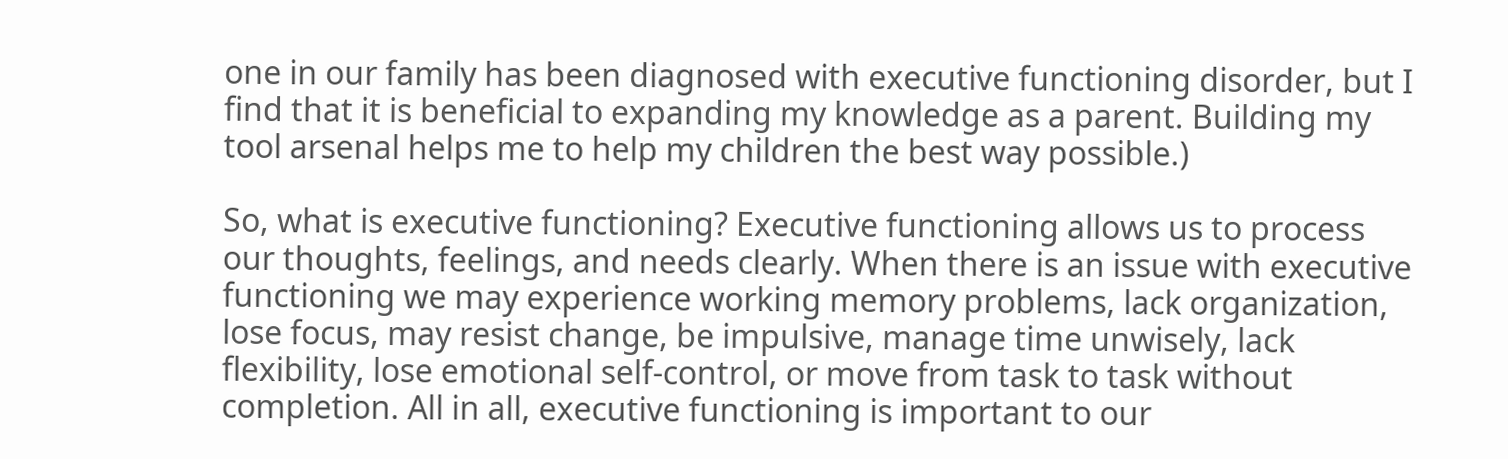one in our family has been diagnosed with executive functioning disorder, but I find that it is beneficial to expanding my knowledge as a parent. Building my tool arsenal helps me to help my children the best way possible.)

So, what is executive functioning? Executive functioning allows us to process our thoughts, feelings, and needs clearly. When there is an issue with executive functioning we may experience working memory problems, lack organization, lose focus, may resist change, be impulsive, manage time unwisely, lack flexibility, lose emotional self-control, or move from task to task without completion. All in all, executive functioning is important to our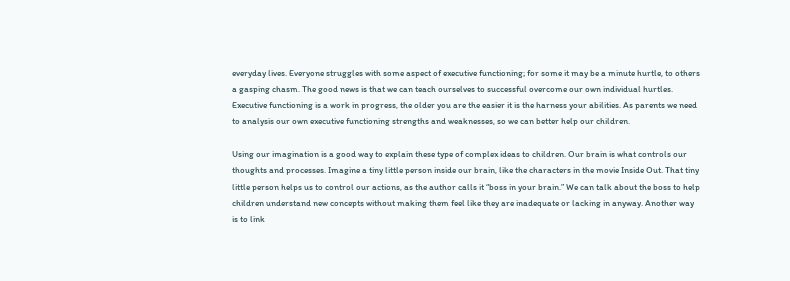everyday lives. Everyone struggles with some aspect of executive functioning; for some it may be a minute hurtle, to others a gasping chasm. The good news is that we can teach ourselves to successful overcome our own individual hurtles. Executive functioning is a work in progress, the older you are the easier it is the harness your abilities. As parents we need to analysis our own executive functioning strengths and weaknesses, so we can better help our children.

Using our imagination is a good way to explain these type of complex ideas to children. Our brain is what controls our thoughts and processes. Imagine a tiny little person inside our brain, like the characters in the movie Inside Out. That tiny little person helps us to control our actions, as the author calls it “boss in your brain.” We can talk about the boss to help children understand new concepts without making them feel like they are inadequate or lacking in anyway. Another way is to link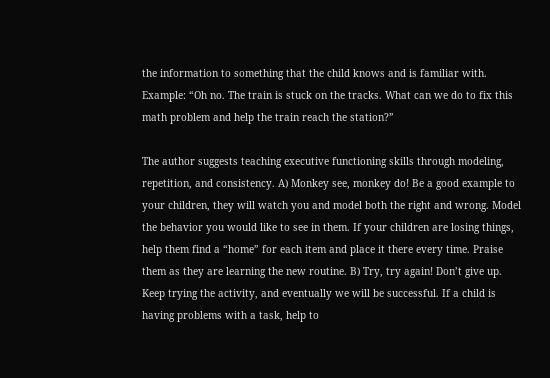the information to something that the child knows and is familiar with. Example: “Oh no. The train is stuck on the tracks. What can we do to fix this math problem and help the train reach the station?”

The author suggests teaching executive functioning skills through modeling, repetition, and consistency. A) Monkey see, monkey do! Be a good example to your children, they will watch you and model both the right and wrong. Model the behavior you would like to see in them. If your children are losing things, help them find a “home” for each item and place it there every time. Praise them as they are learning the new routine. B) Try, try again! Don’t give up. Keep trying the activity, and eventually we will be successful. If a child is having problems with a task, help to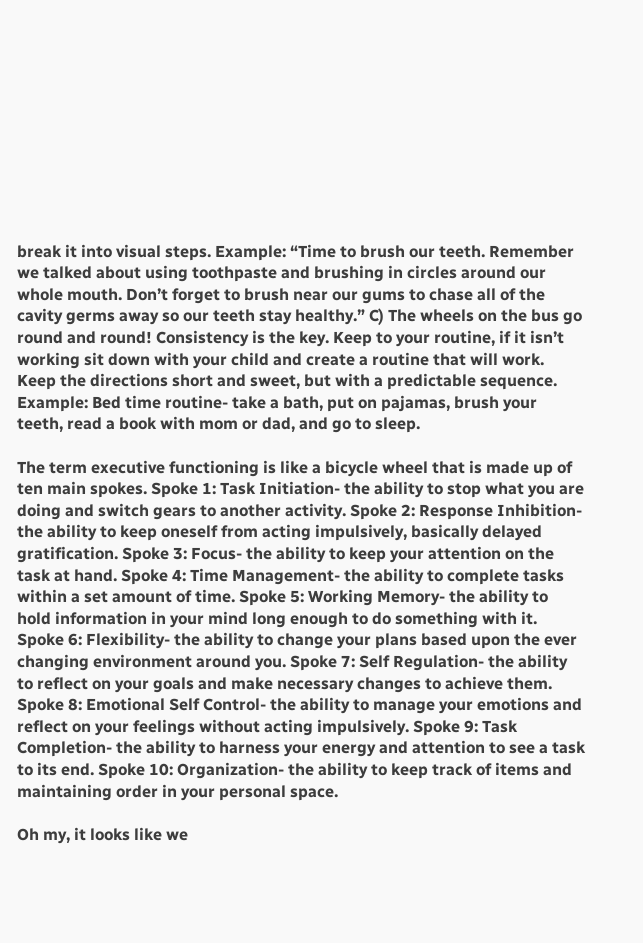break it into visual steps. Example: “Time to brush our teeth. Remember we talked about using toothpaste and brushing in circles around our whole mouth. Don’t forget to brush near our gums to chase all of the cavity germs away so our teeth stay healthy.” C) The wheels on the bus go round and round! Consistency is the key. Keep to your routine, if it isn’t working sit down with your child and create a routine that will work. Keep the directions short and sweet, but with a predictable sequence. Example: Bed time routine- take a bath, put on pajamas, brush your teeth, read a book with mom or dad, and go to sleep.

The term executive functioning is like a bicycle wheel that is made up of ten main spokes. Spoke 1: Task Initiation- the ability to stop what you are doing and switch gears to another activity. Spoke 2: Response Inhibition- the ability to keep oneself from acting impulsively, basically delayed gratification. Spoke 3: Focus- the ability to keep your attention on the task at hand. Spoke 4: Time Management- the ability to complete tasks within a set amount of time. Spoke 5: Working Memory- the ability to hold information in your mind long enough to do something with it. Spoke 6: Flexibility- the ability to change your plans based upon the ever changing environment around you. Spoke 7: Self Regulation- the ability to reflect on your goals and make necessary changes to achieve them. Spoke 8: Emotional Self Control- the ability to manage your emotions and reflect on your feelings without acting impulsively. Spoke 9: Task Completion- the ability to harness your energy and attention to see a task to its end. Spoke 10: Organization- the ability to keep track of items and maintaining order in your personal space.

Oh my, it looks like we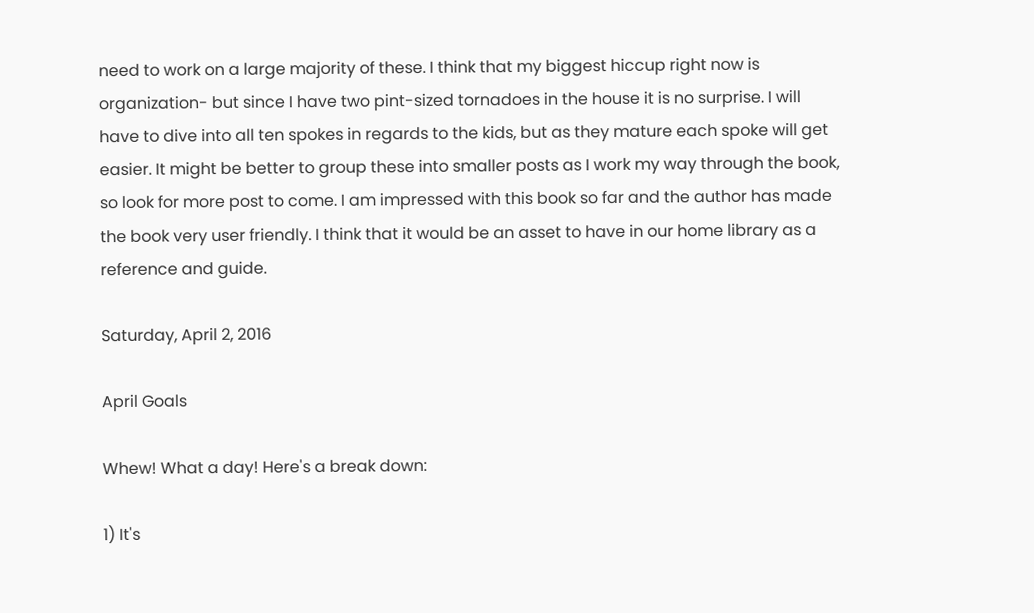need to work on a large majority of these. I think that my biggest hiccup right now is organization- but since I have two pint-sized tornadoes in the house it is no surprise. I will have to dive into all ten spokes in regards to the kids, but as they mature each spoke will get easier. It might be better to group these into smaller posts as I work my way through the book, so look for more post to come. I am impressed with this book so far and the author has made the book very user friendly. I think that it would be an asset to have in our home library as a reference and guide.

Saturday, April 2, 2016

April Goals

Whew! What a day! Here's a break down:

1) It's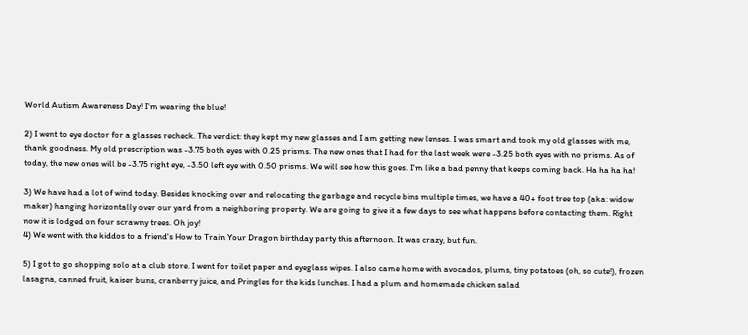World Autism Awareness Day! I'm wearing the blue!

2) I went to eye doctor for a glasses recheck. The verdict: they kept my new glasses and I am getting new lenses. I was smart and took my old glasses with me, thank goodness. My old prescription was -3.75 both eyes with 0.25 prisms. The new ones that I had for the last week were -3.25 both eyes with no prisms. As of today, the new ones will be -3.75 right eye, -3.50 left eye with 0.50 prisms. We will see how this goes. I'm like a bad penny that keeps coming back. Ha ha ha ha!

3) We have had a lot of wind today. Besides knocking over and relocating the garbage and recycle bins multiple times, we have a 40+ foot tree top (aka: widow maker) hanging horizontally over our yard from a neighboring property. We are going to give it a few days to see what happens before contacting them. Right now it is lodged on four scrawny trees. Oh joy!
4) We went with the kiddos to a friend's How to Train Your Dragon birthday party this afternoon. It was crazy, but fun.

5) I got to go shopping solo at a club store. I went for toilet paper and eyeglass wipes. I also came home with avocados, plums, tiny potatoes (oh, so cute!), frozen lasagna, canned fruit, kaiser buns, cranberry juice, and Pringles for the kids lunches. I had a plum and homemade chicken salad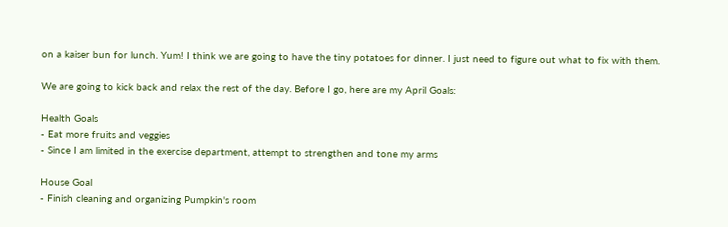on a kaiser bun for lunch. Yum! I think we are going to have the tiny potatoes for dinner. I just need to figure out what to fix with them.

We are going to kick back and relax the rest of the day. Before I go, here are my April Goals:

Health Goals
- Eat more fruits and veggies
- Since I am limited in the exercise department, attempt to strengthen and tone my arms

House Goal
- Finish cleaning and organizing Pumpkin's room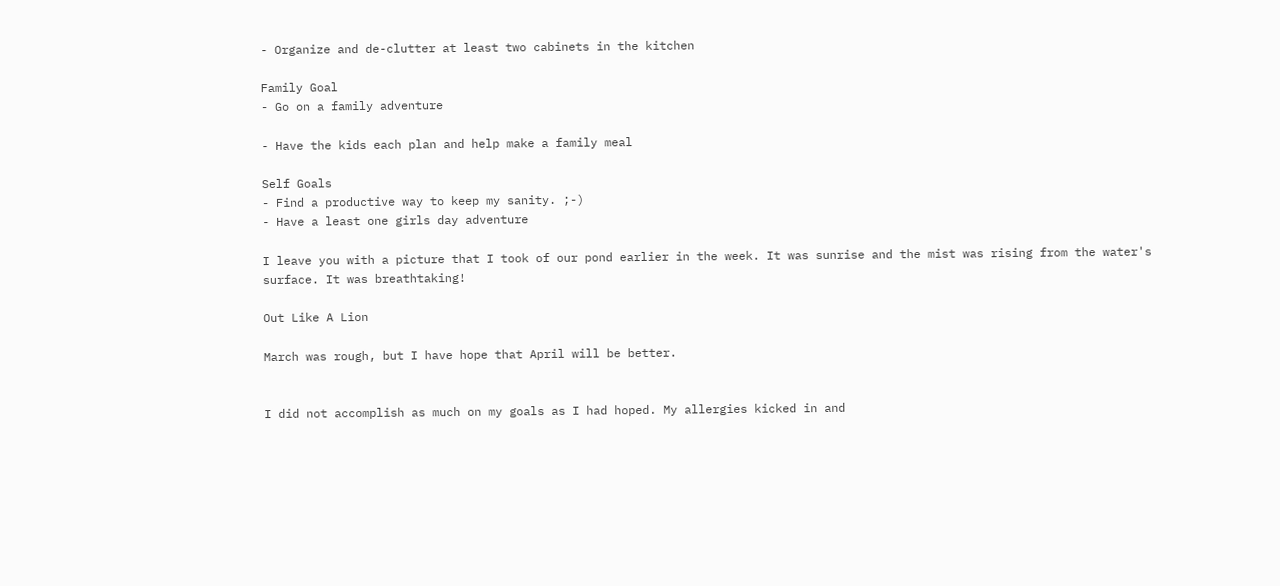- Organize and de-clutter at least two cabinets in the kitchen

Family Goal
- Go on a family adventure

- Have the kids each plan and help make a family meal

Self Goals
- Find a productive way to keep my sanity. ;-)
- Have a least one girls day adventure

I leave you with a picture that I took of our pond earlier in the week. It was sunrise and the mist was rising from the water's surface. It was breathtaking!

Out Like A Lion

March was rough, but I have hope that April will be better.


I did not accomplish as much on my goals as I had hoped. My allergies kicked in and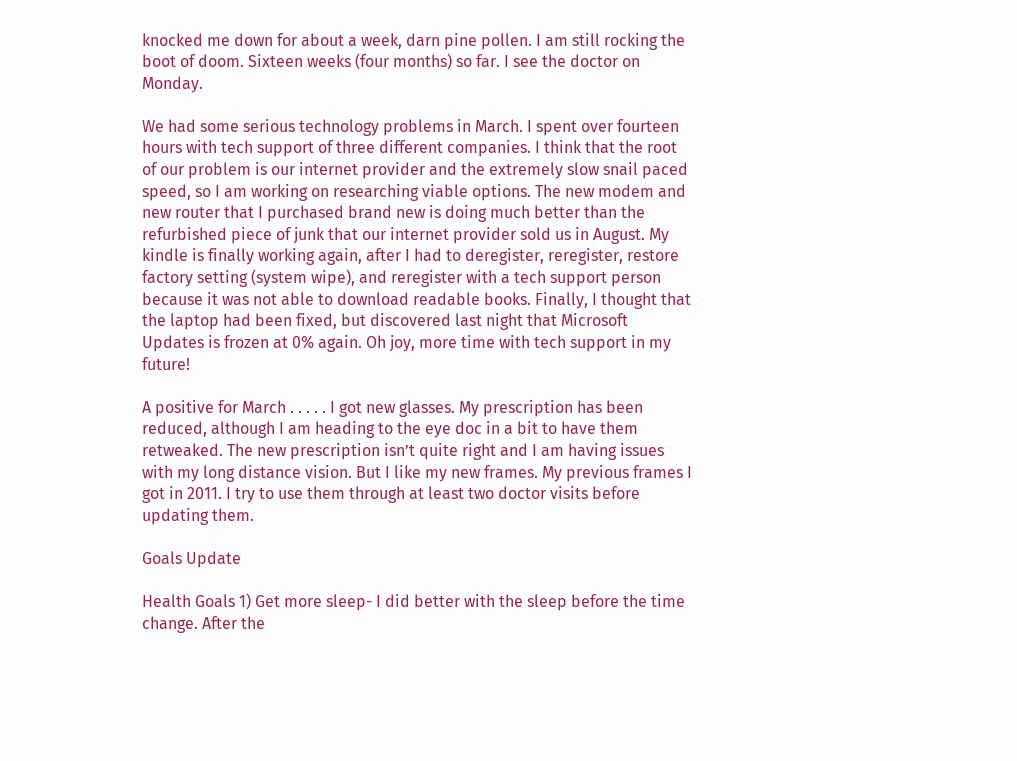knocked me down for about a week, darn pine pollen. I am still rocking the boot of doom. Sixteen weeks (four months) so far. I see the doctor on Monday.

We had some serious technology problems in March. I spent over fourteen hours with tech support of three different companies. I think that the root of our problem is our internet provider and the extremely slow snail paced speed, so I am working on researching viable options. The new modem and new router that I purchased brand new is doing much better than the refurbished piece of junk that our internet provider sold us in August. My kindle is finally working again, after I had to deregister, reregister, restore factory setting (system wipe), and reregister with a tech support person because it was not able to download readable books. Finally, I thought that the laptop had been fixed, but discovered last night that Microsoft Updates is frozen at 0% again. Oh joy, more time with tech support in my future!

A positive for March . . . . . I got new glasses. My prescription has been reduced, although I am heading to the eye doc in a bit to have them retweaked. The new prescription isn’t quite right and I am having issues with my long distance vision. But I like my new frames. My previous frames I got in 2011. I try to use them through at least two doctor visits before updating them.

Goals Update

Health Goals 1) Get more sleep- I did better with the sleep before the time change. After the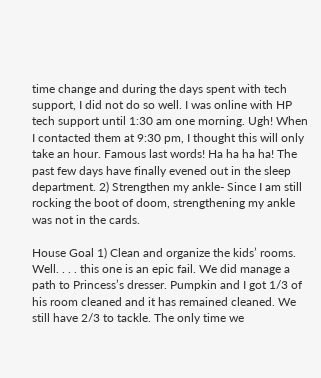time change and during the days spent with tech support, I did not do so well. I was online with HP tech support until 1:30 am one morning. Ugh! When I contacted them at 9:30 pm, I thought this will only take an hour. Famous last words! Ha ha ha ha! The past few days have finally evened out in the sleep department. 2) Strengthen my ankle- Since I am still rocking the boot of doom, strengthening my ankle was not in the cards.

House Goal 1) Clean and organize the kids’ rooms. Well. . . . this one is an epic fail. We did manage a path to Princess’s dresser. Pumpkin and I got 1/3 of his room cleaned and it has remained cleaned. We still have 2/3 to tackle. The only time we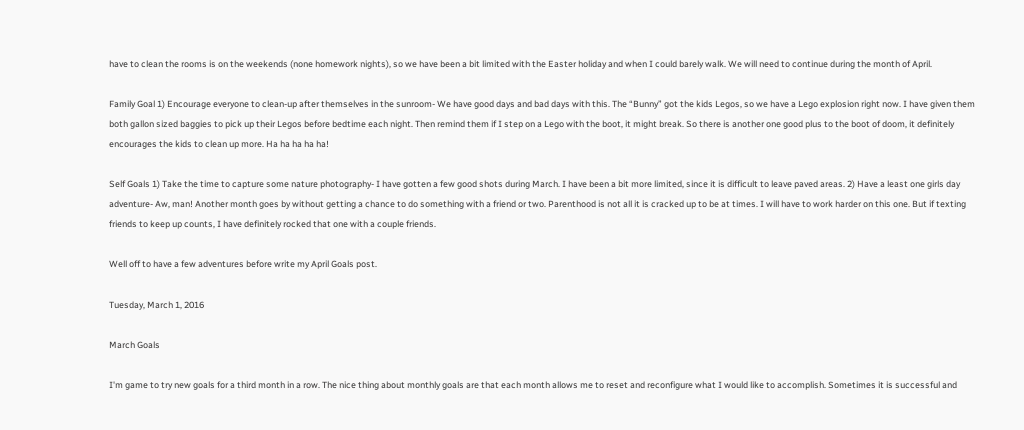have to clean the rooms is on the weekends (none homework nights), so we have been a bit limited with the Easter holiday and when I could barely walk. We will need to continue during the month of April.

Family Goal 1) Encourage everyone to clean-up after themselves in the sunroom- We have good days and bad days with this. The “Bunny” got the kids Legos, so we have a Lego explosion right now. I have given them both gallon sized baggies to pick up their Legos before bedtime each night. Then remind them if I step on a Lego with the boot, it might break. So there is another one good plus to the boot of doom, it definitely encourages the kids to clean up more. Ha ha ha ha ha!

Self Goals 1) Take the time to capture some nature photography- I have gotten a few good shots during March. I have been a bit more limited, since it is difficult to leave paved areas. 2) Have a least one girls day adventure- Aw, man! Another month goes by without getting a chance to do something with a friend or two. Parenthood is not all it is cracked up to be at times. I will have to work harder on this one. But if texting friends to keep up counts, I have definitely rocked that one with a couple friends.

Well off to have a few adventures before write my April Goals post.

Tuesday, March 1, 2016

March Goals

I'm game to try new goals for a third month in a row. The nice thing about monthly goals are that each month allows me to reset and reconfigure what I would like to accomplish. Sometimes it is successful and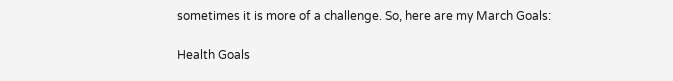sometimes it is more of a challenge. So, here are my March Goals:

Health Goals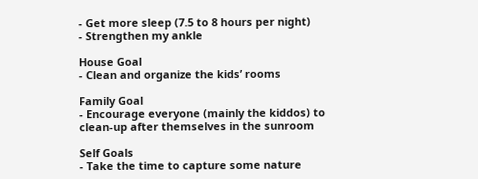- Get more sleep (7.5 to 8 hours per night)
- Strengthen my ankle

House Goal
- Clean and organize the kids’ rooms

Family Goal
- Encourage everyone (mainly the kiddos) to clean-up after themselves in the sunroom

Self Goals
- Take the time to capture some nature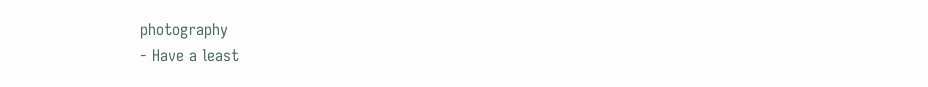photography
- Have a least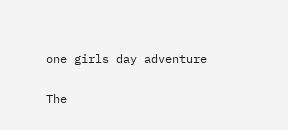one girls day adventure

The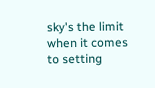sky's the limit when it comes to setting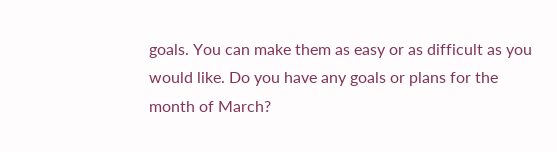goals. You can make them as easy or as difficult as you would like. Do you have any goals or plans for the month of March?